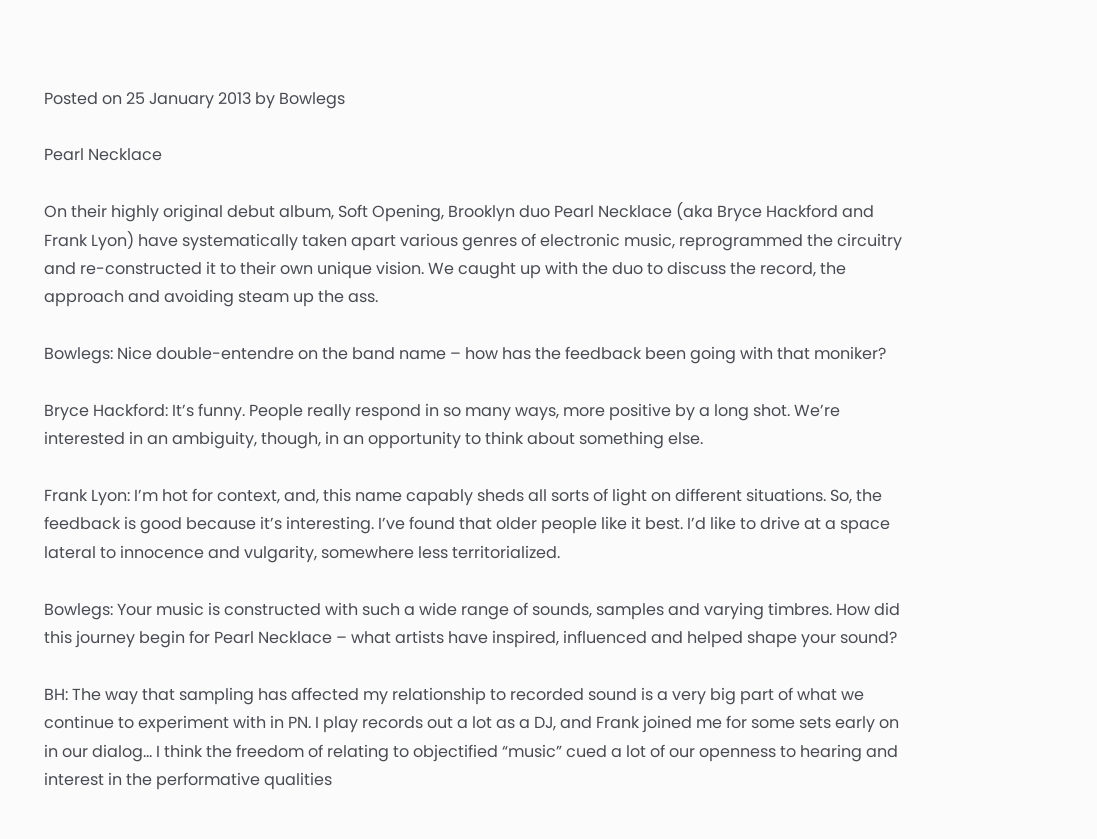Posted on 25 January 2013 by Bowlegs

Pearl Necklace

On their highly original debut album, Soft Opening, Brooklyn duo Pearl Necklace (aka Bryce Hackford and Frank Lyon) have systematically taken apart various genres of electronic music, reprogrammed the circuitry and re-constructed it to their own unique vision. We caught up with the duo to discuss the record, the approach and avoiding steam up the ass.

Bowlegs: Nice double-entendre on the band name – how has the feedback been going with that moniker?

Bryce Hackford: It’s funny. People really respond in so many ways, more positive by a long shot. We’re interested in an ambiguity, though, in an opportunity to think about something else.

Frank Lyon: I’m hot for context, and, this name capably sheds all sorts of light on different situations. So, the feedback is good because it’s interesting. I’ve found that older people like it best. I’d like to drive at a space lateral to innocence and vulgarity, somewhere less territorialized.

Bowlegs: Your music is constructed with such a wide range of sounds, samples and varying timbres. How did this journey begin for Pearl Necklace – what artists have inspired, influenced and helped shape your sound?

BH: The way that sampling has affected my relationship to recorded sound is a very big part of what we continue to experiment with in PN. I play records out a lot as a DJ, and Frank joined me for some sets early on in our dialog… I think the freedom of relating to objectified “music” cued a lot of our openness to hearing and interest in the performative qualities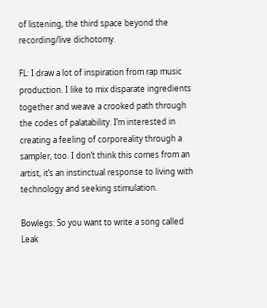of listening, the third space beyond the recording/live dichotomy.

FL: I draw a lot of inspiration from rap music production. I like to mix disparate ingredients together and weave a crooked path through the codes of palatability. I’m interested in creating a feeling of corporeality through a sampler, too. I don’t think this comes from an artist, it’s an instinctual response to living with technology and seeking stimulation.

Bowlegs: So you want to write a song called Leak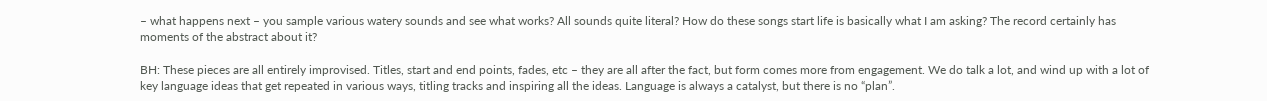– what happens next – you sample various watery sounds and see what works? All sounds quite literal? How do these songs start life is basically what I am asking? The record certainly has moments of the abstract about it?

BH: These pieces are all entirely improvised. Titles, start and end points, fades, etc – they are all after the fact, but form comes more from engagement. We do talk a lot, and wind up with a lot of key language ideas that get repeated in various ways, titling tracks and inspiring all the ideas. Language is always a catalyst, but there is no “plan”.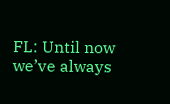FL: Until now we’ve always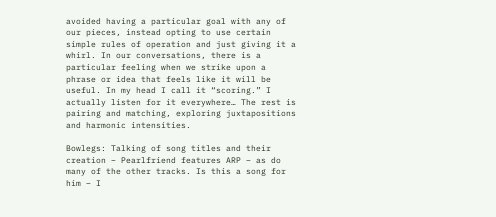avoided having a particular goal with any of our pieces, instead opting to use certain simple rules of operation and just giving it a whirl. In our conversations, there is a particular feeling when we strike upon a phrase or idea that feels like it will be useful. In my head I call it “scoring.” I actually listen for it everywhere… The rest is pairing and matching, exploring juxtapositions and harmonic intensities.

Bowlegs: Talking of song titles and their creation – Pearlfriend features ARP – as do many of the other tracks. Is this a song for him – I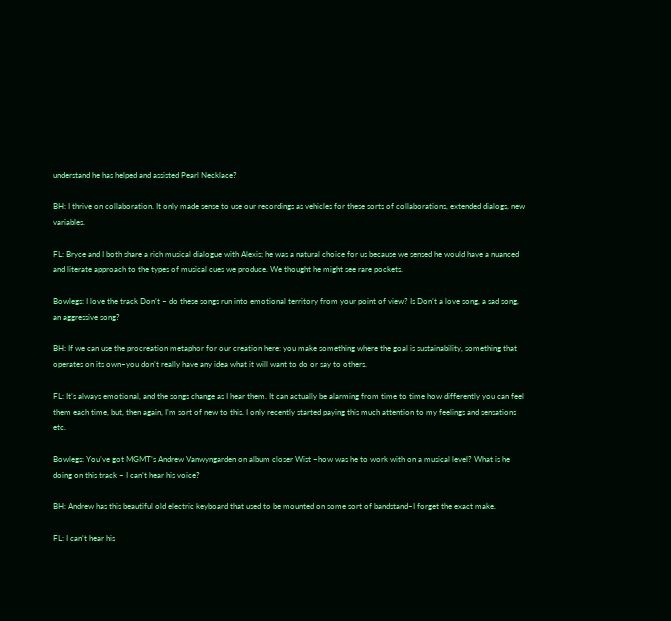understand he has helped and assisted Pearl Necklace?

BH: I thrive on collaboration. It only made sense to use our recordings as vehicles for these sorts of collaborations, extended dialogs, new variables.

FL: Bryce and I both share a rich musical dialogue with Alexis; he was a natural choice for us because we sensed he would have a nuanced and literate approach to the types of musical cues we produce. We thought he might see rare pockets.

Bowlegs: I love the track Don’t – do these songs run into emotional territory from your point of view? Is Don’t a love song, a sad song, an aggressive song?

BH: If we can use the procreation metaphor for our creation here: you make something where the goal is sustainability, something that operates on its own–you don’t really have any idea what it will want to do or say to others.

FL: It’s always emotional, and the songs change as I hear them. It can actually be alarming from time to time how differently you can feel them each time, but, then again, I’m sort of new to this. I only recently started paying this much attention to my feelings and sensations etc.

Bowlegs: You’ve got MGMT’s Andrew Vanwyngarden on album closer Wist –how was he to work with on a musical level? What is he doing on this track – I can’t hear his voice?

BH: Andrew has this beautiful old electric keyboard that used to be mounted on some sort of bandstand–I forget the exact make.

FL: I can’t hear his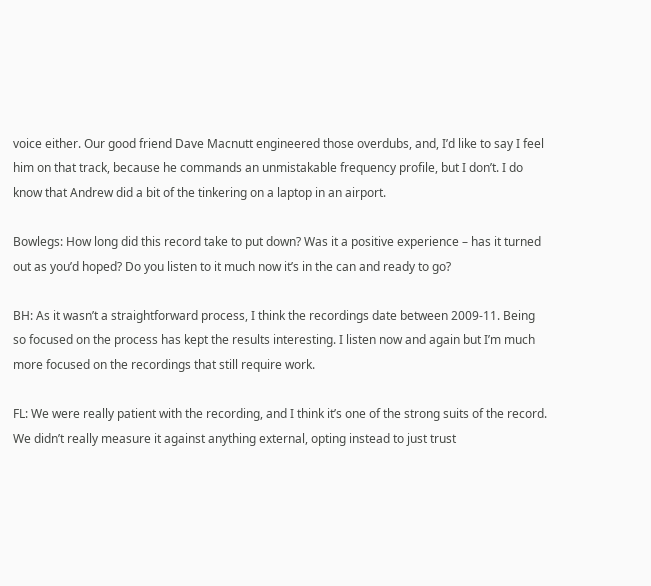voice either. Our good friend Dave Macnutt engineered those overdubs, and, I’d like to say I feel him on that track, because he commands an unmistakable frequency profile, but I don’t. I do know that Andrew did a bit of the tinkering on a laptop in an airport.

Bowlegs: How long did this record take to put down? Was it a positive experience – has it turned out as you’d hoped? Do you listen to it much now it’s in the can and ready to go?

BH: As it wasn’t a straightforward process, I think the recordings date between 2009-11. Being so focused on the process has kept the results interesting. I listen now and again but I’m much more focused on the recordings that still require work.

FL: We were really patient with the recording, and I think it’s one of the strong suits of the record. We didn’t really measure it against anything external, opting instead to just trust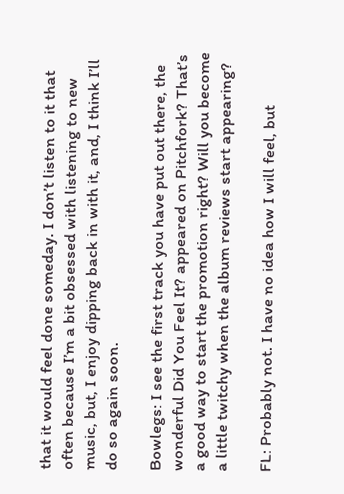that it would feel done someday. I don’t listen to it that often because I’m a bit obsessed with listening to new music, but, I enjoy dipping back in with it, and, I think I’ll do so again soon.

Bowlegs: I see the first track you have put out there, the wonderful Did You Feel It? appeared on Pitchfork? That’s a good way to start the promotion right? Will you become a little twitchy when the album reviews start appearing?

FL: Probably not. I have no idea how I will feel, but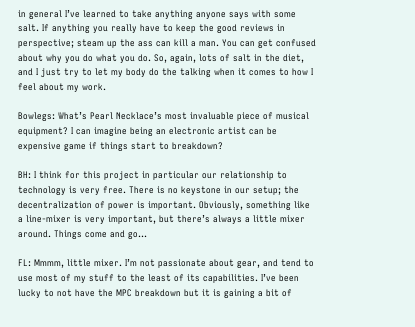in general I’ve learned to take anything anyone says with some salt. If anything you really have to keep the good reviews in perspective; steam up the ass can kill a man. You can get confused about why you do what you do. So, again, lots of salt in the diet, and I just try to let my body do the talking when it comes to how I feel about my work.

Bowlegs: What’s Pearl Necklace’s most invaluable piece of musical equipment? I can imagine being an electronic artist can be expensive game if things start to breakdown?

BH: I think for this project in particular our relationship to technology is very free. There is no keystone in our setup; the decentralization of power is important. Obviously, something like a line-mixer is very important, but there’s always a little mixer around. Things come and go…

FL: Mmmm, little mixer. I’m not passionate about gear, and tend to use most of my stuff to the least of its capabilities. I’ve been lucky to not have the MPC breakdown but it is gaining a bit of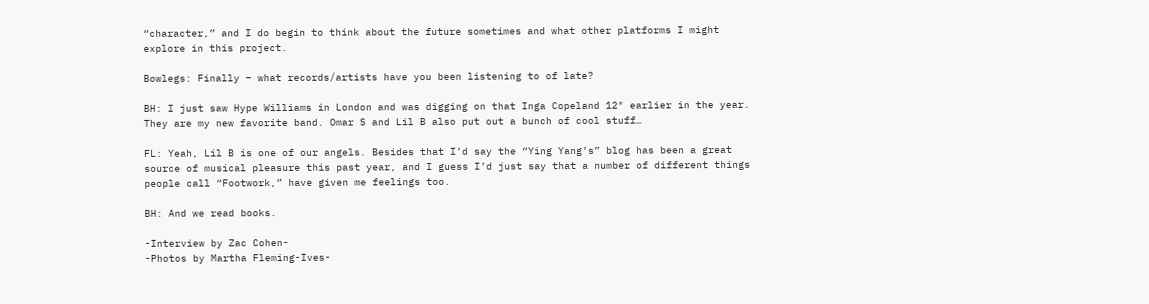“character,” and I do begin to think about the future sometimes and what other platforms I might explore in this project.

Bowlegs: Finally – what records/artists have you been listening to of late?

BH: I just saw Hype Williams in London and was digging on that Inga Copeland 12″ earlier in the year. They are my new favorite band. Omar S and Lil B also put out a bunch of cool stuff…

FL: Yeah, Lil B is one of our angels. Besides that I’d say the “Ying Yang’s” blog has been a great source of musical pleasure this past year, and I guess I’d just say that a number of different things people call “Footwork,” have given me feelings too.

BH: And we read books.

-Interview by Zac Cohen-
-Photos by Martha Fleming-Ives-